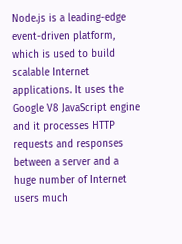Node.js is a leading-edge event-driven platform, which is used to build scalable Internet applications. It uses the Google V8 JavaScript engine and it processes HTTP requests and responses between a server and a huge number of Internet users much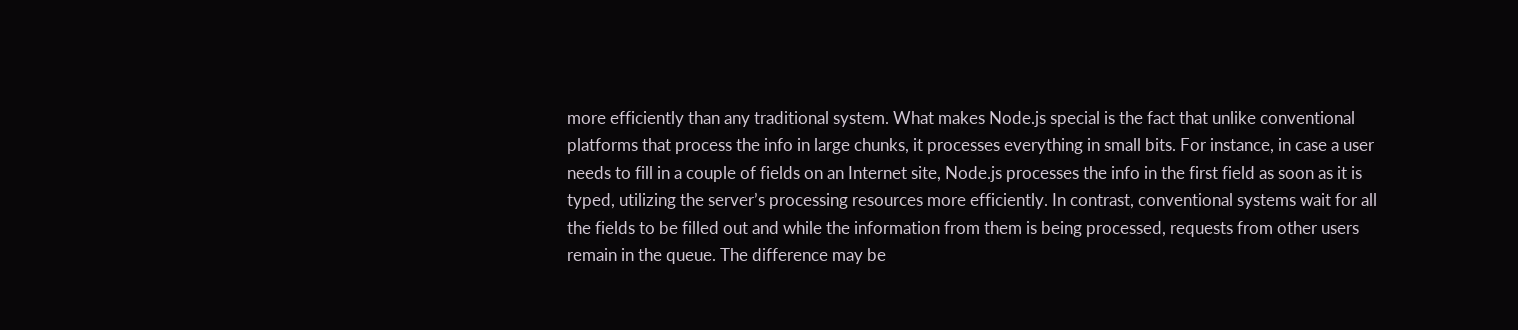more efficiently than any traditional system. What makes Node.js special is the fact that unlike conventional platforms that process the info in large chunks, it processes everything in small bits. For instance, in case a user needs to fill in a couple of fields on an Internet site, Node.js processes the info in the first field as soon as it is typed, utilizing the server’s processing resources more efficiently. In contrast, conventional systems wait for all the fields to be filled out and while the information from them is being processed, requests from other users remain in the queue. The difference may be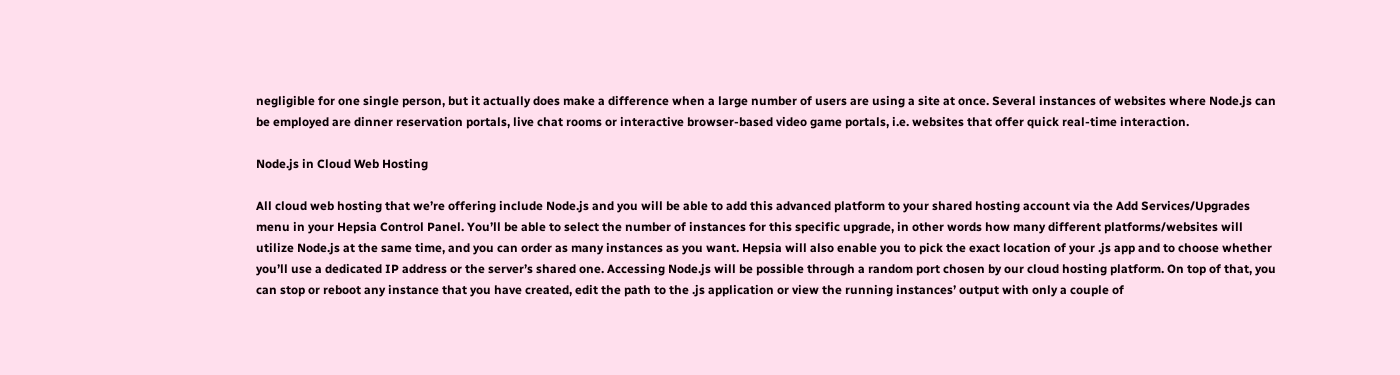negligible for one single person, but it actually does make a difference when a large number of users are using a site at once. Several instances of websites where Node.js can be employed are dinner reservation portals, live chat rooms or interactive browser-based video game portals, i.e. websites that offer quick real-time interaction.

Node.js in Cloud Web Hosting

All cloud web hosting that we’re offering include Node.js and you will be able to add this advanced platform to your shared hosting account via the Add Services/Upgrades menu in your Hepsia Control Panel. You’ll be able to select the number of instances for this specific upgrade, in other words how many different platforms/websites will utilize Node.js at the same time, and you can order as many instances as you want. Hepsia will also enable you to pick the exact location of your .js app and to choose whether you’ll use a dedicated IP address or the server’s shared one. Accessing Node.js will be possible through a random port chosen by our cloud hosting platform. On top of that, you can stop or reboot any instance that you have created, edit the path to the .js application or view the running instances’ output with only a couple of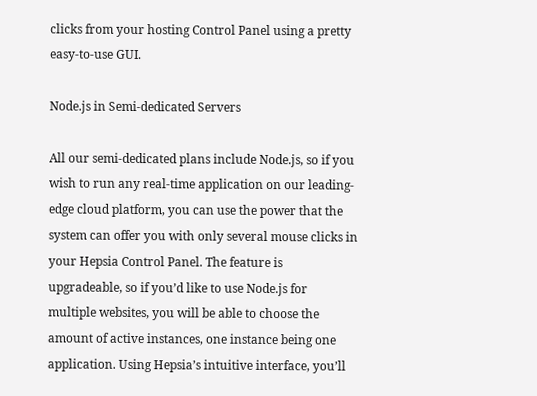clicks from your hosting Control Panel using a pretty easy-to-use GUI.

Node.js in Semi-dedicated Servers

All our semi-dedicated plans include Node.js, so if you wish to run any real-time application on our leading-edge cloud platform, you can use the power that the system can offer you with only several mouse clicks in your Hepsia Control Panel. The feature is upgradeable, so if you’d like to use Node.js for multiple websites, you will be able to choose the amount of active instances, one instance being one application. Using Hepsia’s intuitive interface, you’ll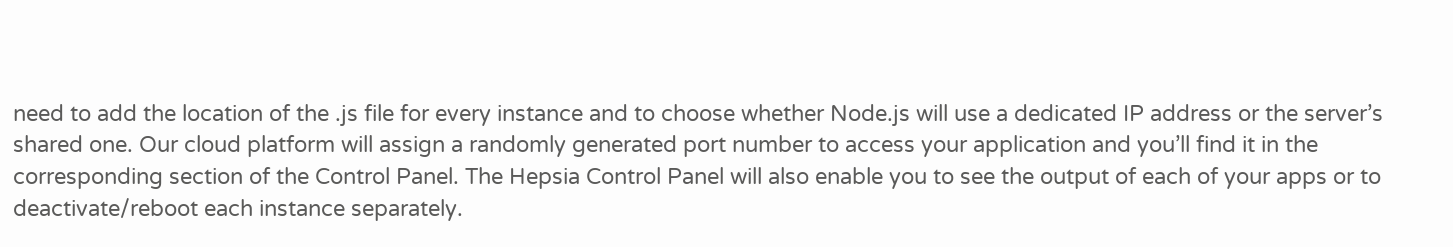need to add the location of the .js file for every instance and to choose whether Node.js will use a dedicated IP address or the server’s shared one. Our cloud platform will assign a randomly generated port number to access your application and you’ll find it in the corresponding section of the Control Panel. The Hepsia Control Panel will also enable you to see the output of each of your apps or to deactivate/reboot each instance separately.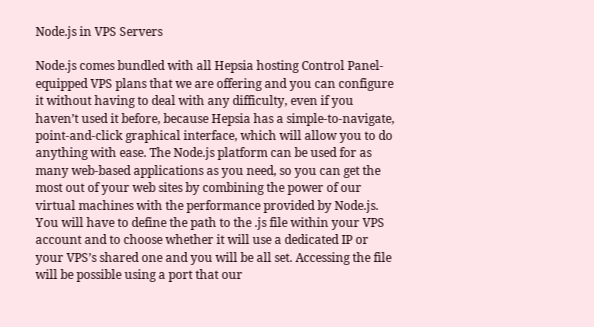Node.js in VPS Servers

Node.js comes bundled with all Hepsia hosting Control Panel-equipped VPS plans that we are offering and you can configure it without having to deal with any difficulty, even if you haven’t used it before, because Hepsia has a simple-to-navigate, point-and-click graphical interface, which will allow you to do anything with ease. The Node.js platform can be used for as many web-based applications as you need, so you can get the most out of your web sites by combining the power of our virtual machines with the performance provided by Node.js. You will have to define the path to the .js file within your VPS account and to choose whether it will use a dedicated IP or your VPS’s shared one and you will be all set. Accessing the file will be possible using a port that our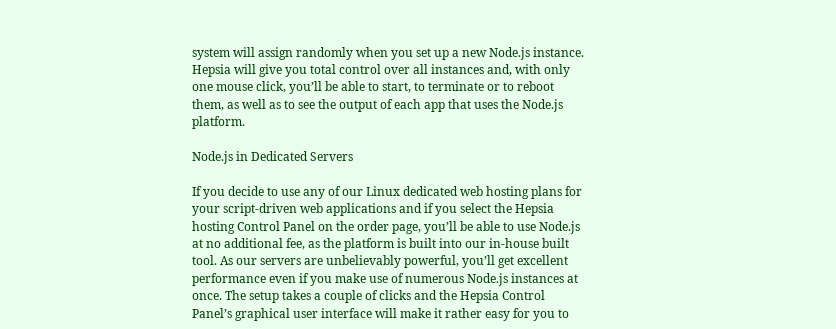system will assign randomly when you set up a new Node.js instance. Hepsia will give you total control over all instances and, with only one mouse click, you’ll be able to start, to terminate or to reboot them, as well as to see the output of each app that uses the Node.js platform.

Node.js in Dedicated Servers

If you decide to use any of our Linux dedicated web hosting plans for your script-driven web applications and if you select the Hepsia hosting Control Panel on the order page, you’ll be able to use Node.js at no additional fee, as the platform is built into our in-house built tool. As our servers are unbelievably powerful, you’ll get excellent performance even if you make use of numerous Node.js instances at once. The setup takes a couple of clicks and the Hepsia Control Panel’s graphical user interface will make it rather easy for you to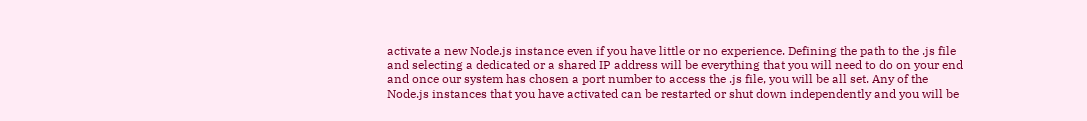activate a new Node.js instance even if you have little or no experience. Defining the path to the .js file and selecting a dedicated or a shared IP address will be everything that you will need to do on your end and once our system has chosen a port number to access the .js file, you will be all set. Any of the Node.js instances that you have activated can be restarted or shut down independently and you will be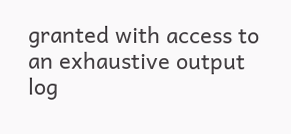granted with access to an exhaustive output log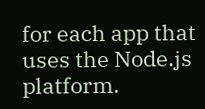for each app that uses the Node.js platform.